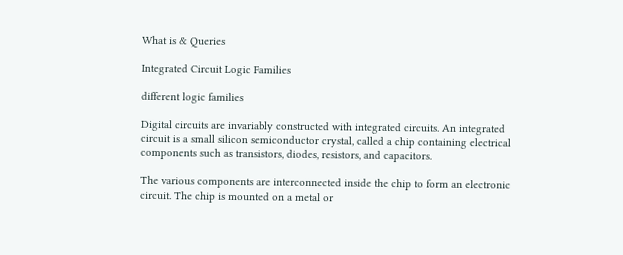What is & Queries

Integrated Circuit Logic Families

different logic families

Digital circuits are invariably constructed with integrated circuits. An integrated circuit is a small silicon semiconductor crystal, called a chip containing electrical components such as transistors, diodes, resistors, and capacitors.

The various components are interconnected inside the chip to form an electronic circuit. The chip is mounted on a metal or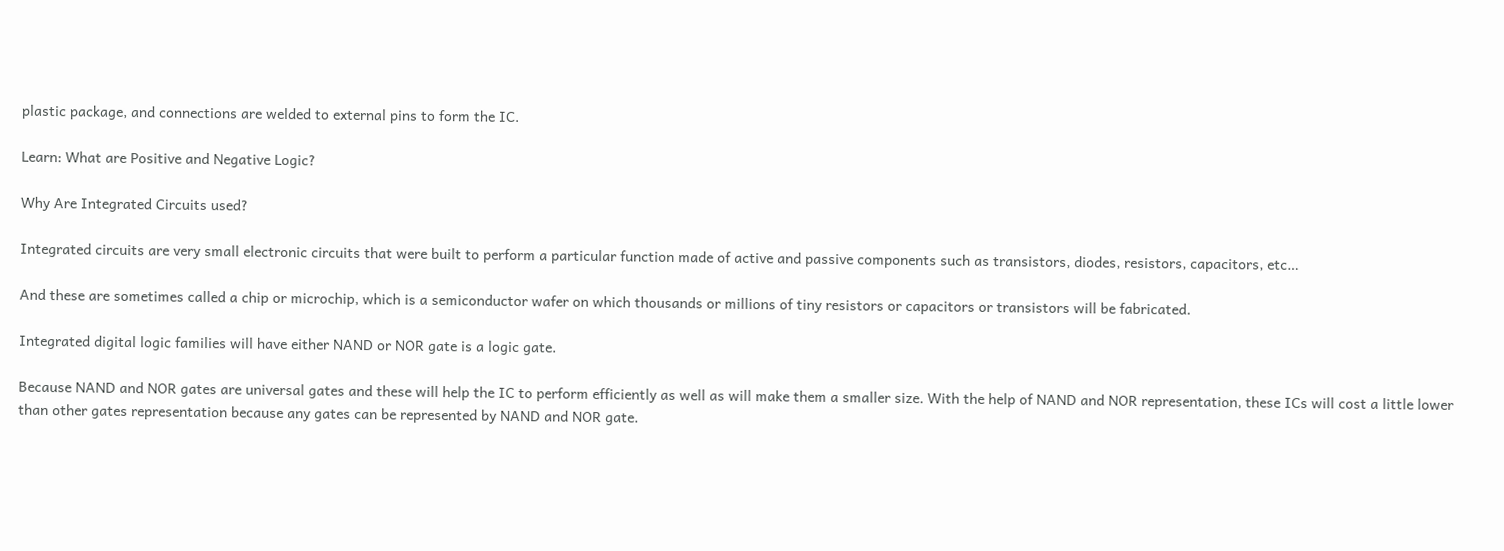plastic package, and connections are welded to external pins to form the IC.

Learn: What are Positive and Negative Logic?

Why Are Integrated Circuits used?

Integrated circuits are very small electronic circuits that were built to perform a particular function made of active and passive components such as transistors, diodes, resistors, capacitors, etc…

And these are sometimes called a chip or microchip, which is a semiconductor wafer on which thousands or millions of tiny resistors or capacitors or transistors will be fabricated.

Integrated digital logic families will have either NAND or NOR gate is a logic gate.

Because NAND and NOR gates are universal gates and these will help the IC to perform efficiently as well as will make them a smaller size. With the help of NAND and NOR representation, these ICs will cost a little lower than other gates representation because any gates can be represented by NAND and NOR gate.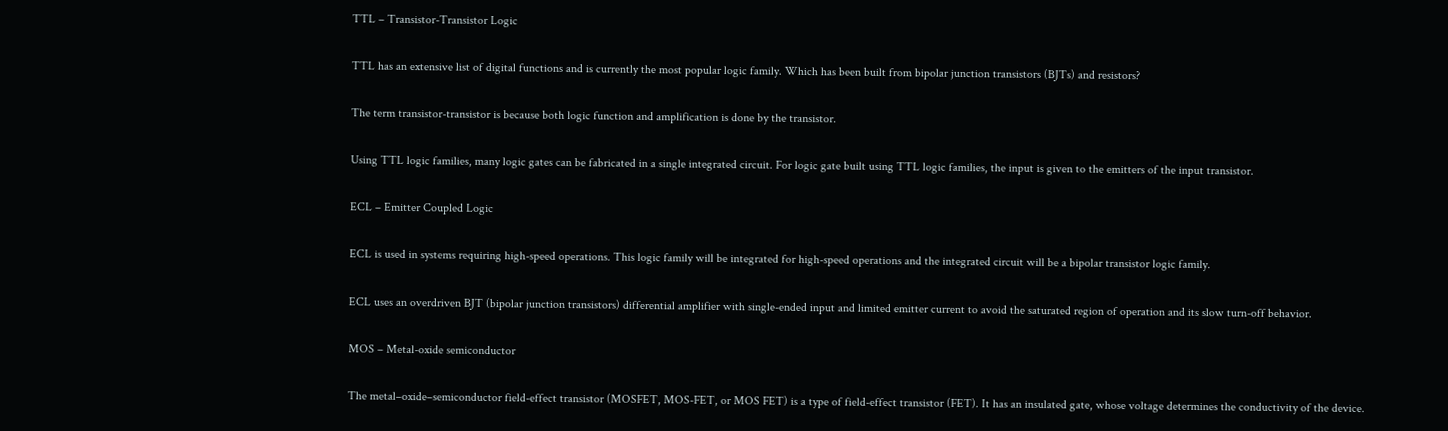TTL – Transistor-Transistor Logic

TTL has an extensive list of digital functions and is currently the most popular logic family. Which has been built from bipolar junction transistors (BJTs) and resistors?

The term transistor-transistor is because both logic function and amplification is done by the transistor.

Using TTL logic families, many logic gates can be fabricated in a single integrated circuit. For logic gate built using TTL logic families, the input is given to the emitters of the input transistor.

ECL – Emitter Coupled Logic

ECL is used in systems requiring high-speed operations. This logic family will be integrated for high-speed operations and the integrated circuit will be a bipolar transistor logic family.

ECL uses an overdriven BJT (bipolar junction transistors) differential amplifier with single-ended input and limited emitter current to avoid the saturated region of operation and its slow turn-off behavior.

MOS – Metal-oxide semiconductor

The metal–oxide–semiconductor field-effect transistor (MOSFET, MOS-FET, or MOS FET) is a type of field-effect transistor (FET). It has an insulated gate, whose voltage determines the conductivity of the device.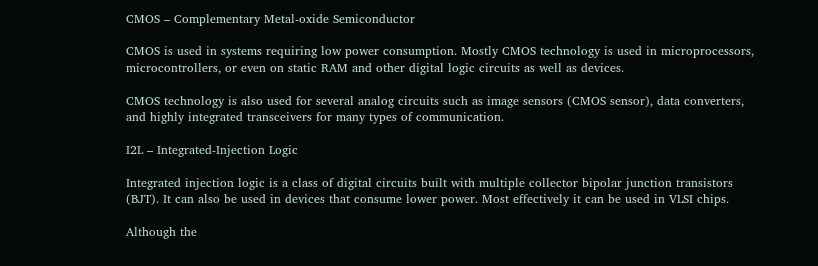CMOS – Complementary Metal-oxide Semiconductor

CMOS is used in systems requiring low power consumption. Mostly CMOS technology is used in microprocessors, microcontrollers, or even on static RAM and other digital logic circuits as well as devices.

CMOS technology is also used for several analog circuits such as image sensors (CMOS sensor), data converters, and highly integrated transceivers for many types of communication.

I2L – Integrated-Injection Logic

Integrated injection logic is a class of digital circuits built with multiple collector bipolar junction transistors (BJT). It can also be used in devices that consume lower power. Most effectively it can be used in VLSI chips.

Although the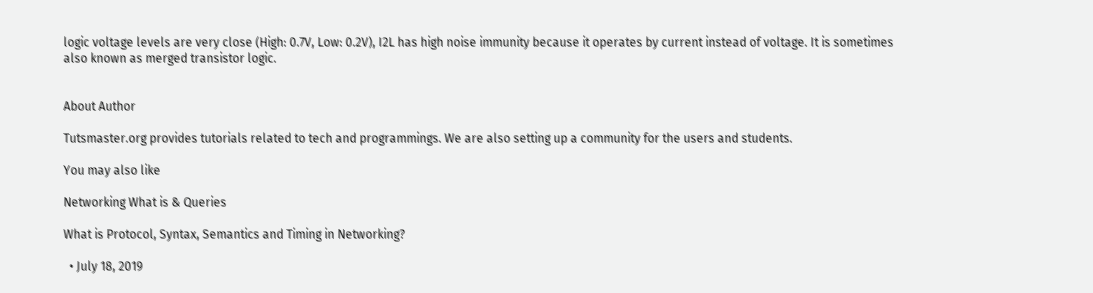logic voltage levels are very close (High: 0.7V, Low: 0.2V), I2L has high noise immunity because it operates by current instead of voltage. It is sometimes also known as merged transistor logic.


About Author

Tutsmaster.org provides tutorials related to tech and programmings. We are also setting up a community for the users and students.

You may also like

Networking What is & Queries

What is Protocol, Syntax, Semantics and Timing in Networking?

  • July 18, 2019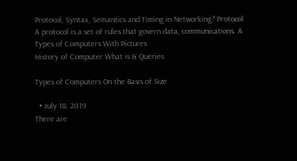Protocol, Syntax, Semantics and Timing in Networking? Protocol A protocol is a set of rules that govern data, communications. A
Types of Computers With Pictures
History of Computer What is & Queries

Types of Computers On the Basis of Size

  • July 18, 2019
There are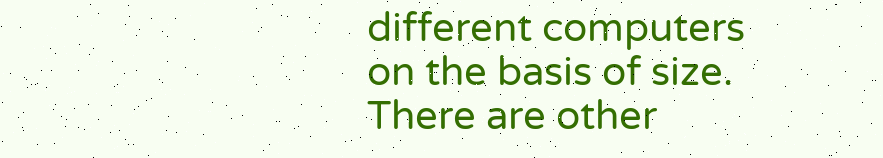different computers on the basis of size. There are other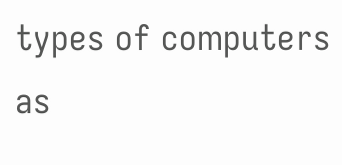types of computers as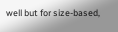well but for size-based,